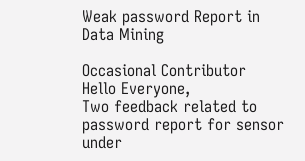Weak password Report in Data Mining

Occasional Contributor
Hello Everyone,
Two feedback related to password report for sensor under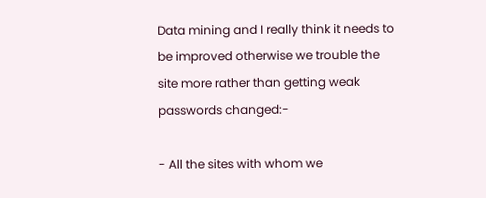Data mining and I really think it needs to be improved otherwise we trouble the site more rather than getting weak passwords changed:-

- All the sites with whom we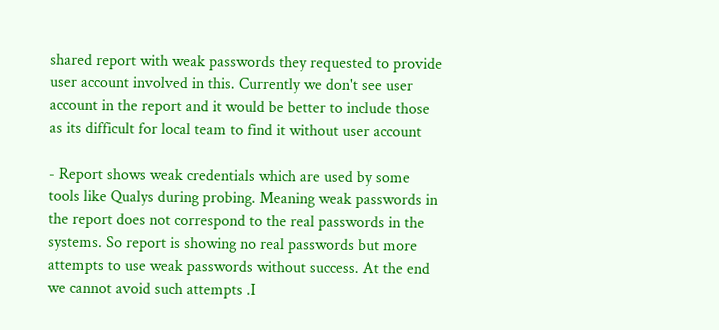shared report with weak passwords they requested to provide user account involved in this. Currently we don't see user account in the report and it would be better to include those as its difficult for local team to find it without user account

- Report shows weak credentials which are used by some tools like Qualys during probing. Meaning weak passwords in the report does not correspond to the real passwords in the systems. So report is showing no real passwords but more attempts to use weak passwords without success. At the end we cannot avoid such attempts .I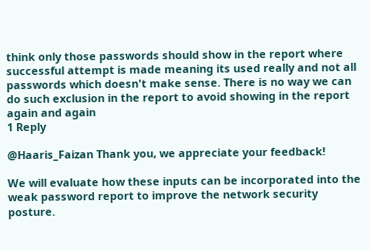think only those passwords should show in the report where successful attempt is made meaning its used really and not all passwords which doesn't make sense. There is no way we can do such exclusion in the report to avoid showing in the report again and again
1 Reply

@Haaris_Faizan Thank you, we appreciate your feedback!

We will evaluate how these inputs can be incorporated into the weak password report to improve the network security posture.